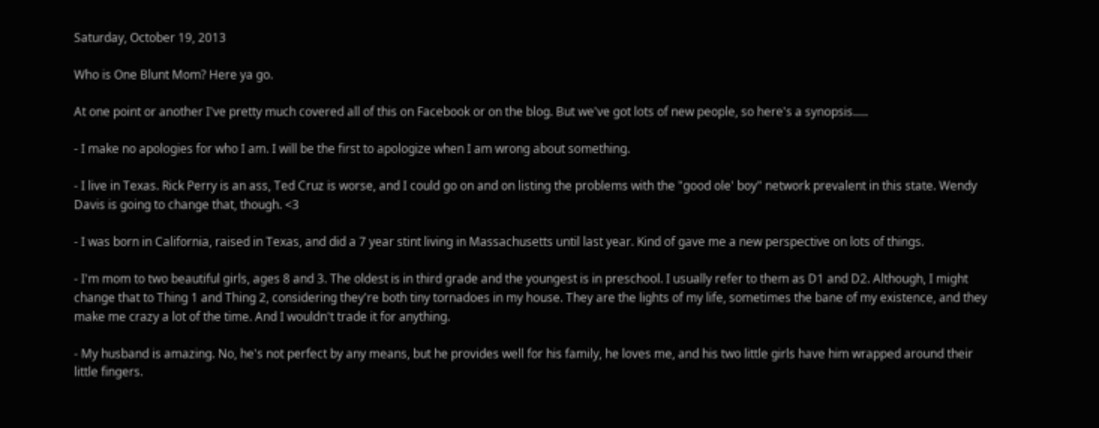Saturday, October 19, 2013

Who is One Blunt Mom? Here ya go.

At one point or another I've pretty much covered all of this on Facebook or on the blog. But we've got lots of new people, so here's a synopsis.....

- I make no apologies for who I am. I will be the first to apologize when I am wrong about something.

- I live in Texas. Rick Perry is an ass, Ted Cruz is worse, and I could go on and on listing the problems with the "good ole' boy" network prevalent in this state. Wendy Davis is going to change that, though. <3

- I was born in California, raised in Texas, and did a 7 year stint living in Massachusetts until last year. Kind of gave me a new perspective on lots of things.

- I'm mom to two beautiful girls, ages 8 and 3. The oldest is in third grade and the youngest is in preschool. I usually refer to them as D1 and D2. Although, I might change that to Thing 1 and Thing 2, considering they're both tiny tornadoes in my house. They are the lights of my life, sometimes the bane of my existence, and they make me crazy a lot of the time. And I wouldn't trade it for anything.

- My husband is amazing. No, he's not perfect by any means, but he provides well for his family, he loves me, and his two little girls have him wrapped around their little fingers.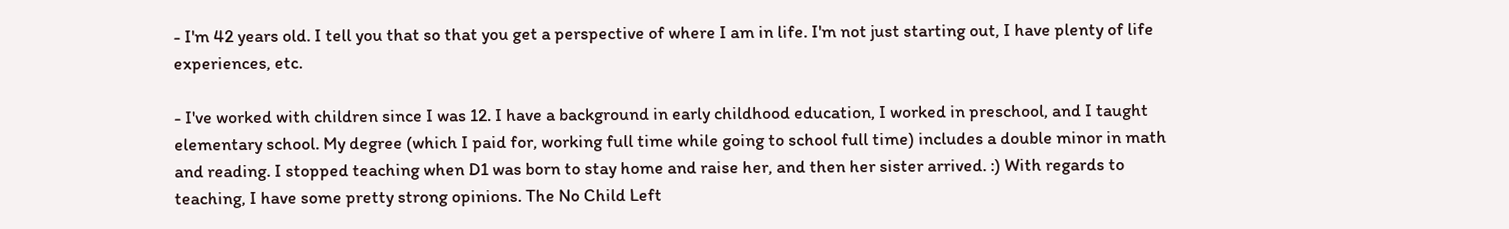- I'm 42 years old. I tell you that so that you get a perspective of where I am in life. I'm not just starting out, I have plenty of life experiences, etc.

- I've worked with children since I was 12. I have a background in early childhood education, I worked in preschool, and I taught elementary school. My degree (which I paid for, working full time while going to school full time) includes a double minor in math and reading. I stopped teaching when D1 was born to stay home and raise her, and then her sister arrived. :) With regards to teaching, I have some pretty strong opinions. The No Child Left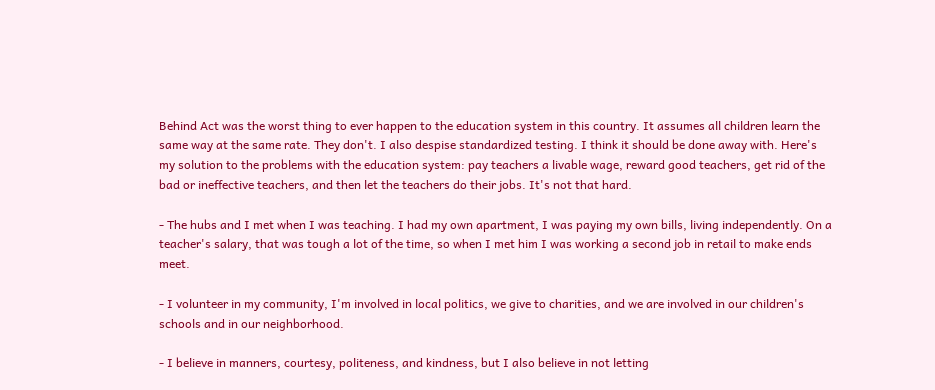Behind Act was the worst thing to ever happen to the education system in this country. It assumes all children learn the same way at the same rate. They don't. I also despise standardized testing. I think it should be done away with. Here's my solution to the problems with the education system: pay teachers a livable wage, reward good teachers, get rid of the bad or ineffective teachers, and then let the teachers do their jobs. It's not that hard.

- The hubs and I met when I was teaching. I had my own apartment, I was paying my own bills, living independently. On a teacher's salary, that was tough a lot of the time, so when I met him I was working a second job in retail to make ends meet.

- I volunteer in my community, I'm involved in local politics, we give to charities, and we are involved in our children's schools and in our neighborhood.

- I believe in manners, courtesy, politeness, and kindness, but I also believe in not letting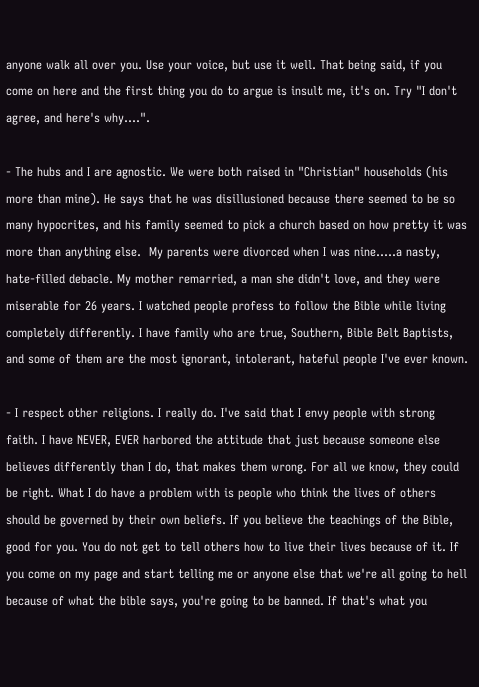anyone walk all over you. Use your voice, but use it well. That being said, if you come on here and the first thing you do to argue is insult me, it's on. Try "I don't agree, and here's why....".

- The hubs and I are agnostic. We were both raised in "Christian" households (his more than mine). He says that he was disillusioned because there seemed to be so many hypocrites, and his family seemed to pick a church based on how pretty it was more than anything else.  My parents were divorced when I was nine.....a nasty, hate-filled debacle. My mother remarried, a man she didn't love, and they were miserable for 26 years. I watched people profess to follow the Bible while living completely differently. I have family who are true, Southern, Bible Belt Baptists, and some of them are the most ignorant, intolerant, hateful people I've ever known.

- I respect other religions. I really do. I've said that I envy people with strong faith. I have NEVER, EVER harbored the attitude that just because someone else believes differently than I do, that makes them wrong. For all we know, they could be right. What I do have a problem with is people who think the lives of others should be governed by their own beliefs. If you believe the teachings of the Bible, good for you. You do not get to tell others how to live their lives because of it. If you come on my page and start telling me or anyone else that we're all going to hell because of what the bible says, you're going to be banned. If that's what you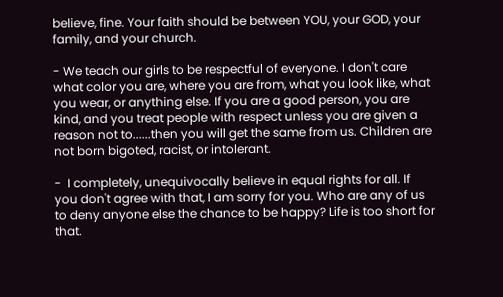believe, fine. Your faith should be between YOU, your GOD, your family, and your church.

- We teach our girls to be respectful of everyone. I don't care what color you are, where you are from, what you look like, what you wear, or anything else. If you are a good person, you are kind, and you treat people with respect unless you are given a reason not to......then you will get the same from us. Children are not born bigoted, racist, or intolerant.

-  I completely, unequivocally believe in equal rights for all. If you don't agree with that, I am sorry for you. Who are any of us to deny anyone else the chance to be happy? Life is too short for that.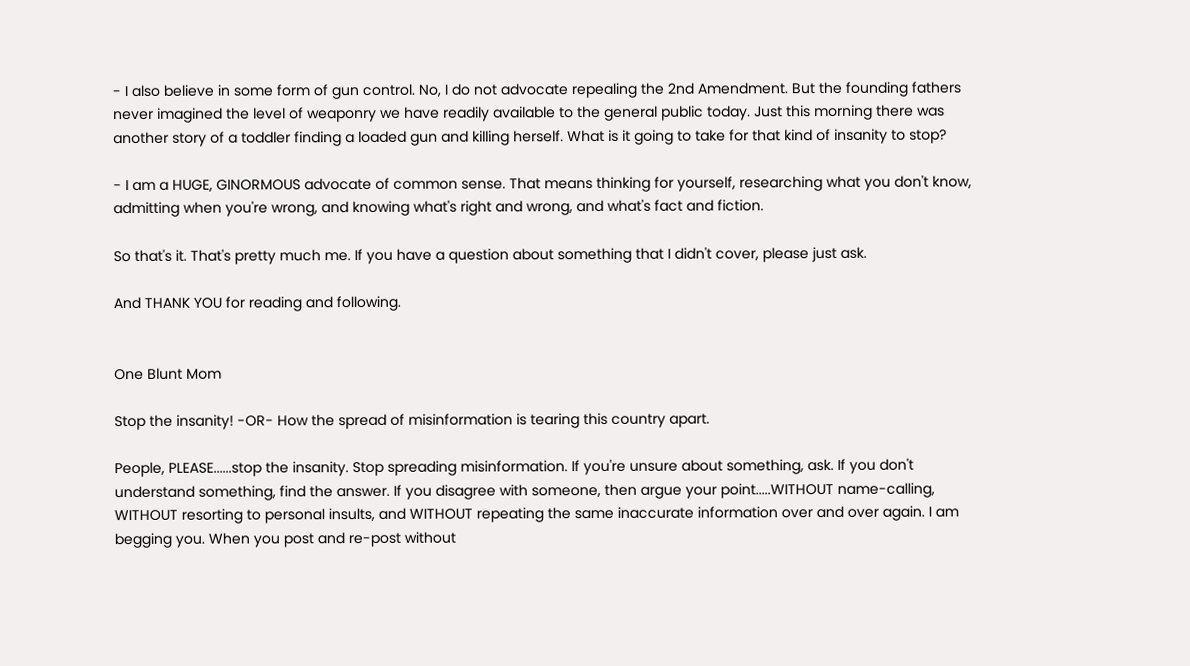- I also believe in some form of gun control. No, I do not advocate repealing the 2nd Amendment. But the founding fathers never imagined the level of weaponry we have readily available to the general public today. Just this morning there was another story of a toddler finding a loaded gun and killing herself. What is it going to take for that kind of insanity to stop?

- I am a HUGE, GINORMOUS advocate of common sense. That means thinking for yourself, researching what you don't know, admitting when you're wrong, and knowing what's right and wrong, and what's fact and fiction.

So that's it. That's pretty much me. If you have a question about something that I didn't cover, please just ask.

And THANK YOU for reading and following.


One Blunt Mom

Stop the insanity! -OR- How the spread of misinformation is tearing this country apart.

People, PLEASE......stop the insanity. Stop spreading misinformation. If you're unsure about something, ask. If you don't understand something, find the answer. If you disagree with someone, then argue your point.....WITHOUT name-calling, WITHOUT resorting to personal insults, and WITHOUT repeating the same inaccurate information over and over again. I am begging you. When you post and re-post without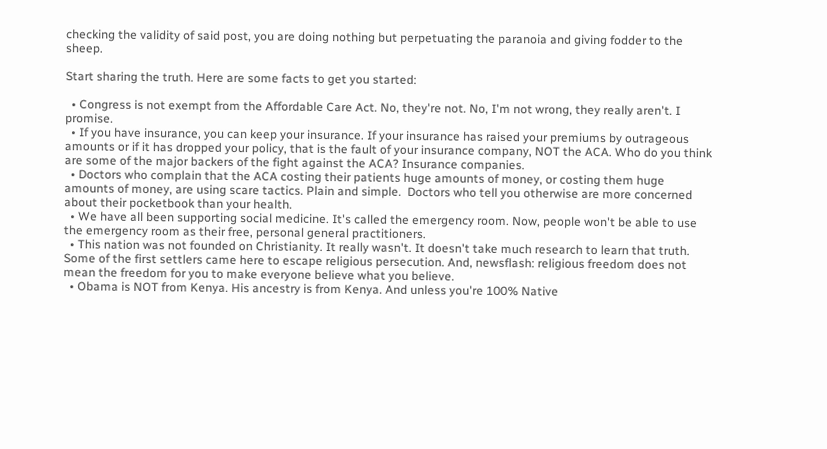checking the validity of said post, you are doing nothing but perpetuating the paranoia and giving fodder to the sheep.

Start sharing the truth. Here are some facts to get you started:

  • Congress is not exempt from the Affordable Care Act. No, they're not. No, I'm not wrong, they really aren't. I promise.
  • If you have insurance, you can keep your insurance. If your insurance has raised your premiums by outrageous amounts or if it has dropped your policy, that is the fault of your insurance company, NOT the ACA. Who do you think are some of the major backers of the fight against the ACA? Insurance companies.
  • Doctors who complain that the ACA costing their patients huge amounts of money, or costing them huge amounts of money, are using scare tactics. Plain and simple.  Doctors who tell you otherwise are more concerned about their pocketbook than your health.
  • We have all been supporting social medicine. It's called the emergency room. Now, people won't be able to use the emergency room as their free, personal general practitioners.
  • This nation was not founded on Christianity. It really wasn't. It doesn't take much research to learn that truth. Some of the first settlers came here to escape religious persecution. And, newsflash: religious freedom does not mean the freedom for you to make everyone believe what you believe.
  • Obama is NOT from Kenya. His ancestry is from Kenya. And unless you're 100% Native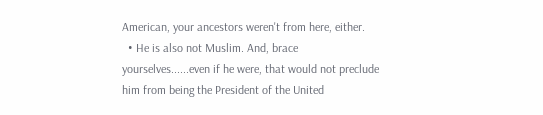American, your ancestors weren't from here, either.
  • He is also not Muslim. And, brace yourselves......even if he were, that would not preclude him from being the President of the United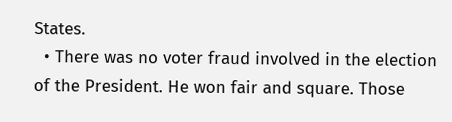States.
  • There was no voter fraud involved in the election of the President. He won fair and square. Those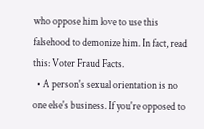who oppose him love to use this falsehood to demonize him. In fact, read this: Voter Fraud Facts.
  • A person's sexual orientation is no one else's business. If you're opposed to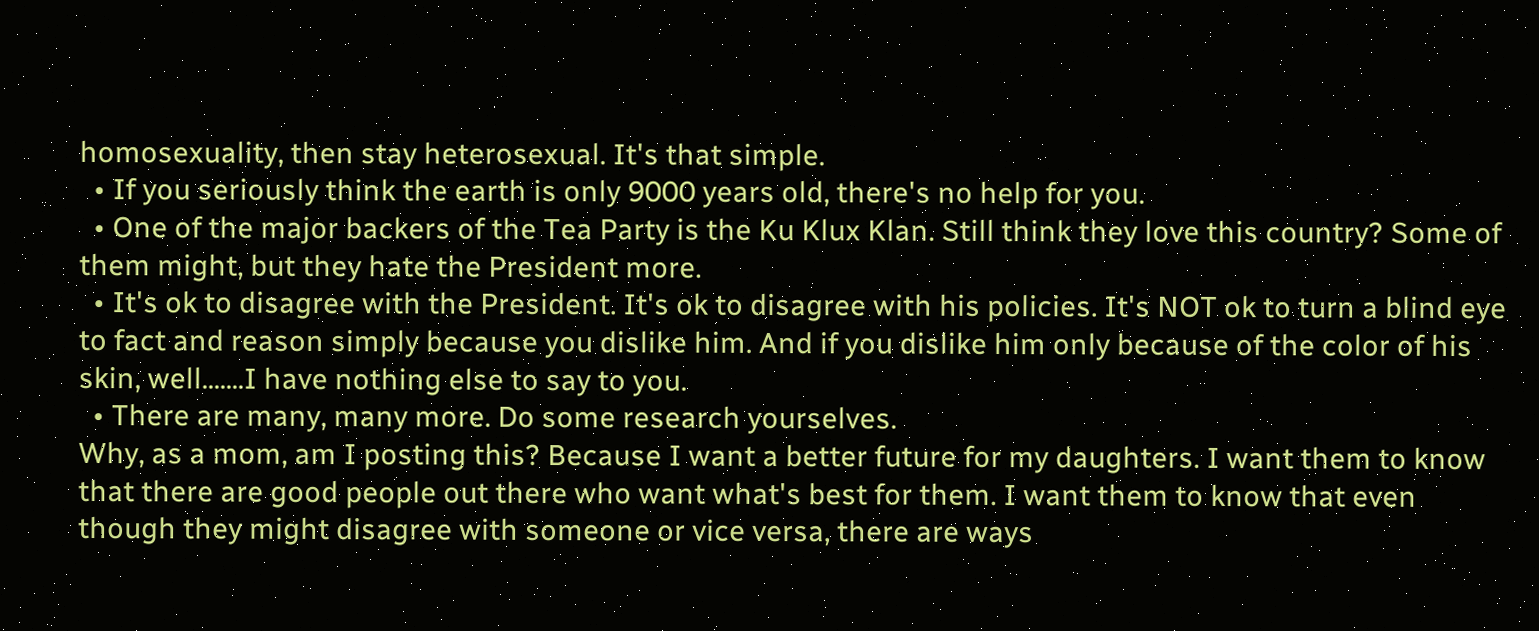homosexuality, then stay heterosexual. It's that simple.
  • If you seriously think the earth is only 9000 years old, there's no help for you.
  • One of the major backers of the Tea Party is the Ku Klux Klan. Still think they love this country? Some of them might, but they hate the President more.
  • It's ok to disagree with the President. It's ok to disagree with his policies. It's NOT ok to turn a blind eye to fact and reason simply because you dislike him. And if you dislike him only because of the color of his skin, well.......I have nothing else to say to you.
  • There are many, many more. Do some research yourselves.
Why, as a mom, am I posting this? Because I want a better future for my daughters. I want them to know that there are good people out there who want what's best for them. I want them to know that even though they might disagree with someone or vice versa, there are ways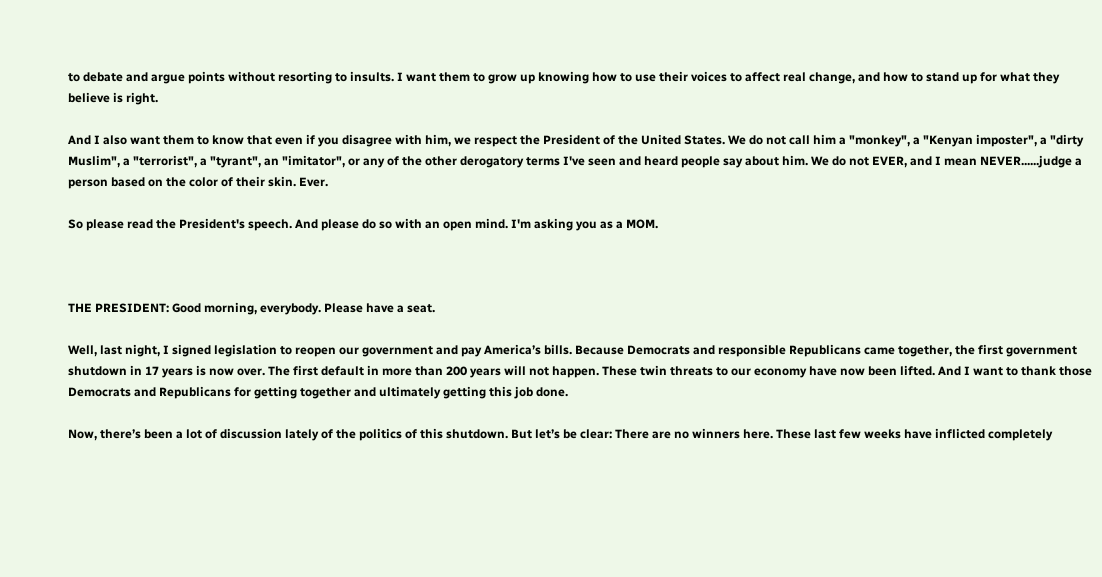to debate and argue points without resorting to insults. I want them to grow up knowing how to use their voices to affect real change, and how to stand up for what they believe is right.

And I also want them to know that even if you disagree with him, we respect the President of the United States. We do not call him a "monkey", a "Kenyan imposter", a "dirty Muslim", a "terrorist", a "tyrant", an "imitator", or any of the other derogatory terms I've seen and heard people say about him. We do not EVER, and I mean NEVER......judge a person based on the color of their skin. Ever.

So please read the President's speech. And please do so with an open mind. I'm asking you as a MOM.



THE PRESIDENT: Good morning, everybody. Please have a seat.

Well, last night, I signed legislation to reopen our government and pay America’s bills. Because Democrats and responsible Republicans came together, the first government shutdown in 17 years is now over. The first default in more than 200 years will not happen. These twin threats to our economy have now been lifted. And I want to thank those Democrats and Republicans for getting together and ultimately getting this job done.

Now, there’s been a lot of discussion lately of the politics of this shutdown. But let’s be clear: There are no winners here. These last few weeks have inflicted completely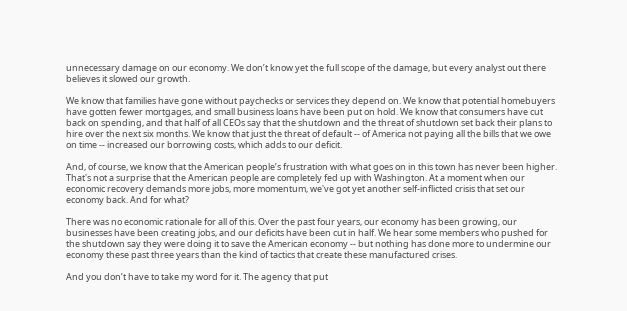unnecessary damage on our economy. We don’t know yet the full scope of the damage, but every analyst out there believes it slowed our growth.

We know that families have gone without paychecks or services they depend on. We know that potential homebuyers have gotten fewer mortgages, and small business loans have been put on hold. We know that consumers have cut back on spending, and that half of all CEOs say that the shutdown and the threat of shutdown set back their plans to hire over the next six months. We know that just the threat of default -- of America not paying all the bills that we owe on time -- increased our borrowing costs, which adds to our deficit.

And, of course, we know that the American people’s frustration with what goes on in this town has never been higher. That's not a surprise that the American people are completely fed up with Washington. At a moment when our economic recovery demands more jobs, more momentum, we've got yet another self-inflicted crisis that set our economy back. And for what?

There was no economic rationale for all of this. Over the past four years, our economy has been growing, our businesses have been creating jobs, and our deficits have been cut in half. We hear some members who pushed for the shutdown say they were doing it to save the American economy -- but nothing has done more to undermine our economy these past three years than the kind of tactics that create these manufactured crises.

And you don’t have to take my word for it. The agency that put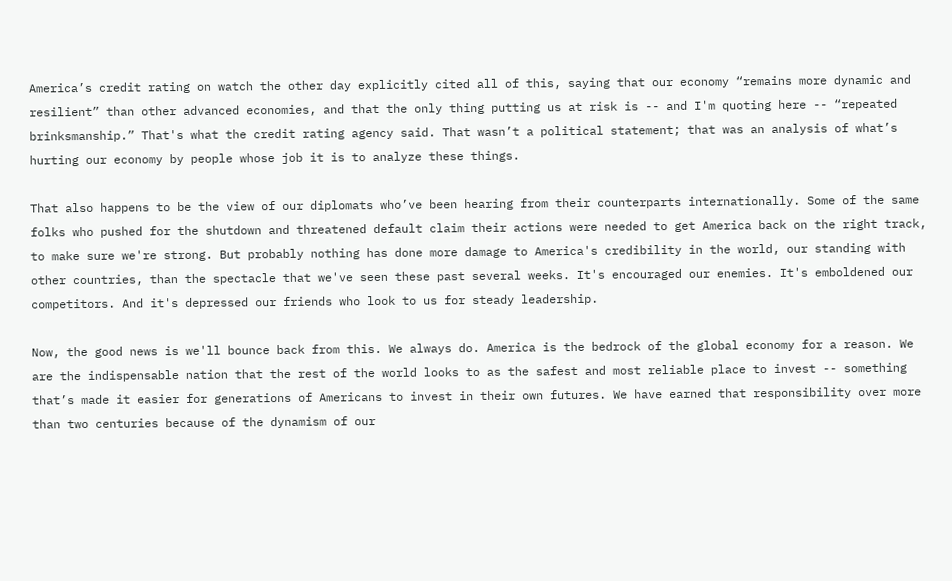America’s credit rating on watch the other day explicitly cited all of this, saying that our economy “remains more dynamic and resilient” than other advanced economies, and that the only thing putting us at risk is -- and I'm quoting here -- “repeated brinksmanship.” That's what the credit rating agency said. That wasn’t a political statement; that was an analysis of what’s hurting our economy by people whose job it is to analyze these things.

That also happens to be the view of our diplomats who’ve been hearing from their counterparts internationally. Some of the same folks who pushed for the shutdown and threatened default claim their actions were needed to get America back on the right track, to make sure we're strong. But probably nothing has done more damage to America's credibility in the world, our standing with other countries, than the spectacle that we've seen these past several weeks. It's encouraged our enemies. It's emboldened our competitors. And it's depressed our friends who look to us for steady leadership.

Now, the good news is we'll bounce back from this. We always do. America is the bedrock of the global economy for a reason. We are the indispensable nation that the rest of the world looks to as the safest and most reliable place to invest -- something that’s made it easier for generations of Americans to invest in their own futures. We have earned that responsibility over more than two centuries because of the dynamism of our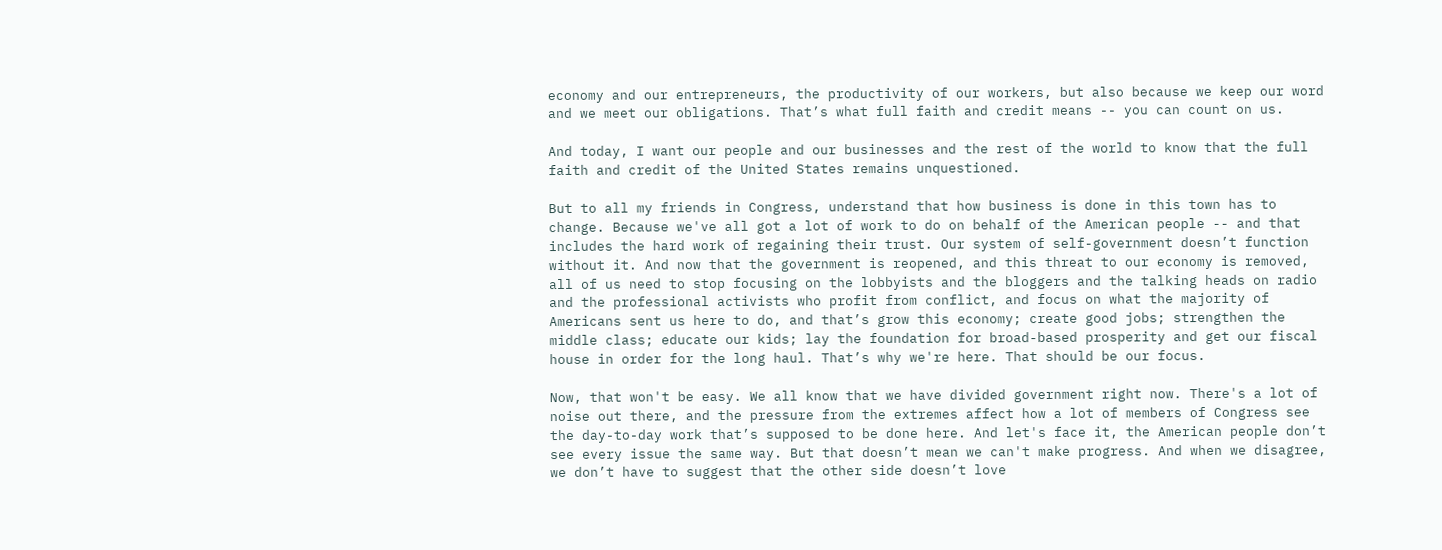economy and our entrepreneurs, the productivity of our workers, but also because we keep our word and we meet our obligations. That’s what full faith and credit means -- you can count on us.

And today, I want our people and our businesses and the rest of the world to know that the full faith and credit of the United States remains unquestioned.

But to all my friends in Congress, understand that how business is done in this town has to change. Because we've all got a lot of work to do on behalf of the American people -- and that includes the hard work of regaining their trust. Our system of self-government doesn’t function without it. And now that the government is reopened, and this threat to our economy is removed, all of us need to stop focusing on the lobbyists and the bloggers and the talking heads on radio and the professional activists who profit from conflict, and focus on what the majority of Americans sent us here to do, and that’s grow this economy; create good jobs; strengthen the middle class; educate our kids; lay the foundation for broad-based prosperity and get our fiscal house in order for the long haul. That’s why we're here. That should be our focus.

Now, that won't be easy. We all know that we have divided government right now. There's a lot of noise out there, and the pressure from the extremes affect how a lot of members of Congress see the day-to-day work that’s supposed to be done here. And let's face it, the American people don’t see every issue the same way. But that doesn’t mean we can't make progress. And when we disagree, we don’t have to suggest that the other side doesn’t love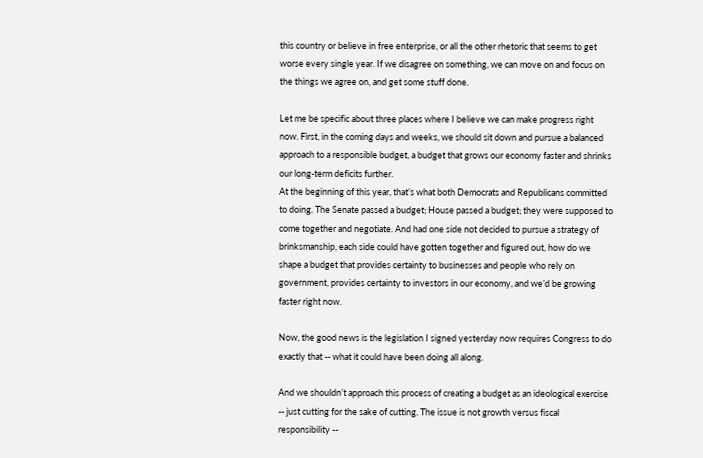this country or believe in free enterprise, or all the other rhetoric that seems to get worse every single year. If we disagree on something, we can move on and focus on the things we agree on, and get some stuff done.

Let me be specific about three places where I believe we can make progress right now. First, in the coming days and weeks, we should sit down and pursue a balanced approach to a responsible budget, a budget that grows our economy faster and shrinks our long-term deficits further.
At the beginning of this year, that’s what both Democrats and Republicans committed to doing. The Senate passed a budget; House passed a budget; they were supposed to come together and negotiate. And had one side not decided to pursue a strategy of brinksmanship, each side could have gotten together and figured out, how do we shape a budget that provides certainty to businesses and people who rely on government, provides certainty to investors in our economy, and we’d be growing faster right now.

Now, the good news is the legislation I signed yesterday now requires Congress to do exactly that -- what it could have been doing all along.

And we shouldn’t approach this process of creating a budget as an ideological exercise -- just cutting for the sake of cutting. The issue is not growth versus fiscal responsibility --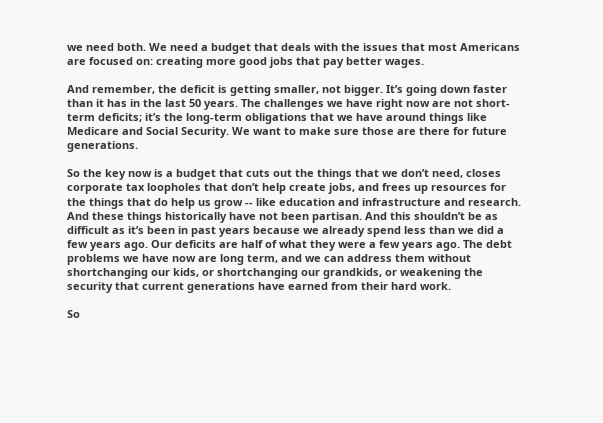we need both. We need a budget that deals with the issues that most Americans are focused on: creating more good jobs that pay better wages.

And remember, the deficit is getting smaller, not bigger. It’s going down faster than it has in the last 50 years. The challenges we have right now are not short-term deficits; it’s the long-term obligations that we have around things like Medicare and Social Security. We want to make sure those are there for future generations.

So the key now is a budget that cuts out the things that we don’t need, closes corporate tax loopholes that don’t help create jobs, and frees up resources for the things that do help us grow -- like education and infrastructure and research. And these things historically have not been partisan. And this shouldn’t be as difficult as it’s been in past years because we already spend less than we did a few years ago. Our deficits are half of what they were a few years ago. The debt problems we have now are long term, and we can address them without shortchanging our kids, or shortchanging our grandkids, or weakening the security that current generations have earned from their hard work.

So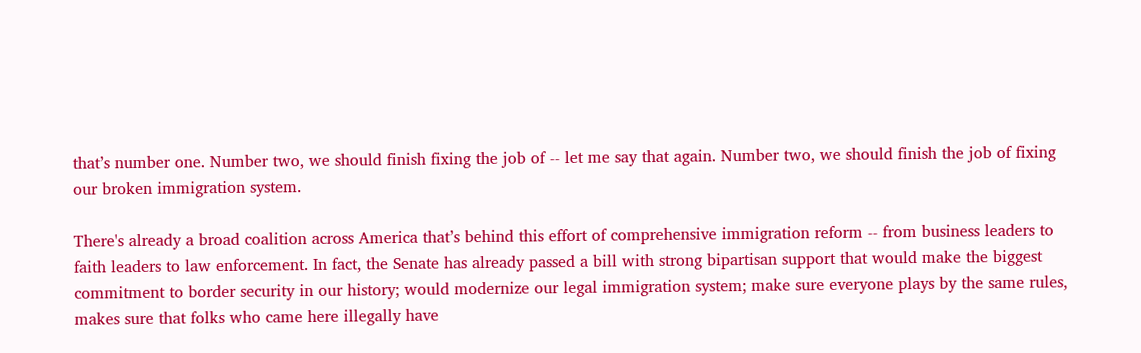that’s number one. Number two, we should finish fixing the job of -- let me say that again. Number two, we should finish the job of fixing our broken immigration system.

There's already a broad coalition across America that’s behind this effort of comprehensive immigration reform -- from business leaders to faith leaders to law enforcement. In fact, the Senate has already passed a bill with strong bipartisan support that would make the biggest commitment to border security in our history; would modernize our legal immigration system; make sure everyone plays by the same rules, makes sure that folks who came here illegally have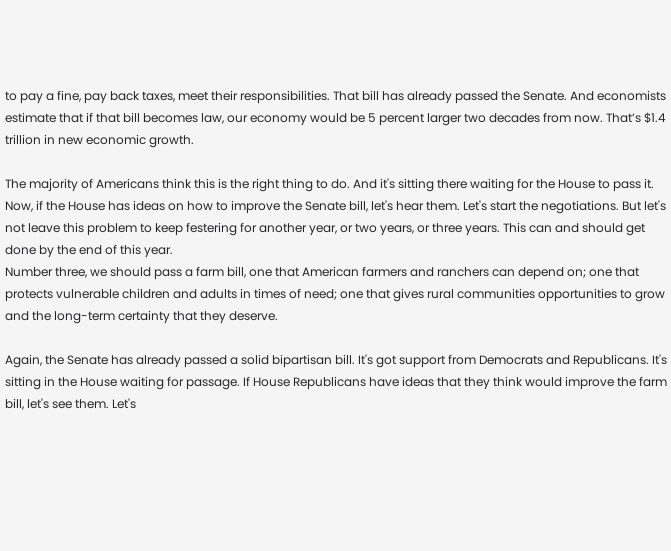to pay a fine, pay back taxes, meet their responsibilities. That bill has already passed the Senate. And economists estimate that if that bill becomes law, our economy would be 5 percent larger two decades from now. That’s $1.4 trillion in new economic growth.

The majority of Americans think this is the right thing to do. And it's sitting there waiting for the House to pass it. Now, if the House has ideas on how to improve the Senate bill, let's hear them. Let's start the negotiations. But let's not leave this problem to keep festering for another year, or two years, or three years. This can and should get done by the end of this year.
Number three, we should pass a farm bill, one that American farmers and ranchers can depend on; one that protects vulnerable children and adults in times of need; one that gives rural communities opportunities to grow and the long-term certainty that they deserve.

Again, the Senate has already passed a solid bipartisan bill. It's got support from Democrats and Republicans. It's sitting in the House waiting for passage. If House Republicans have ideas that they think would improve the farm bill, let's see them. Let's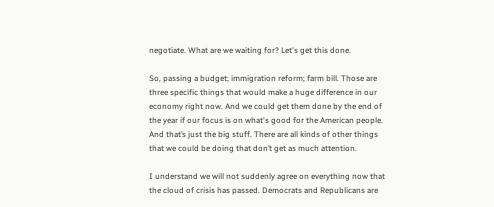negotiate. What are we waiting for? Let's get this done.

So, passing a budget; immigration reform; farm bill. Those are three specific things that would make a huge difference in our economy right now. And we could get them done by the end of the year if our focus is on what's good for the American people. And that’s just the big stuff. There are all kinds of other things that we could be doing that don’t get as much attention.

I understand we will not suddenly agree on everything now that the cloud of crisis has passed. Democrats and Republicans are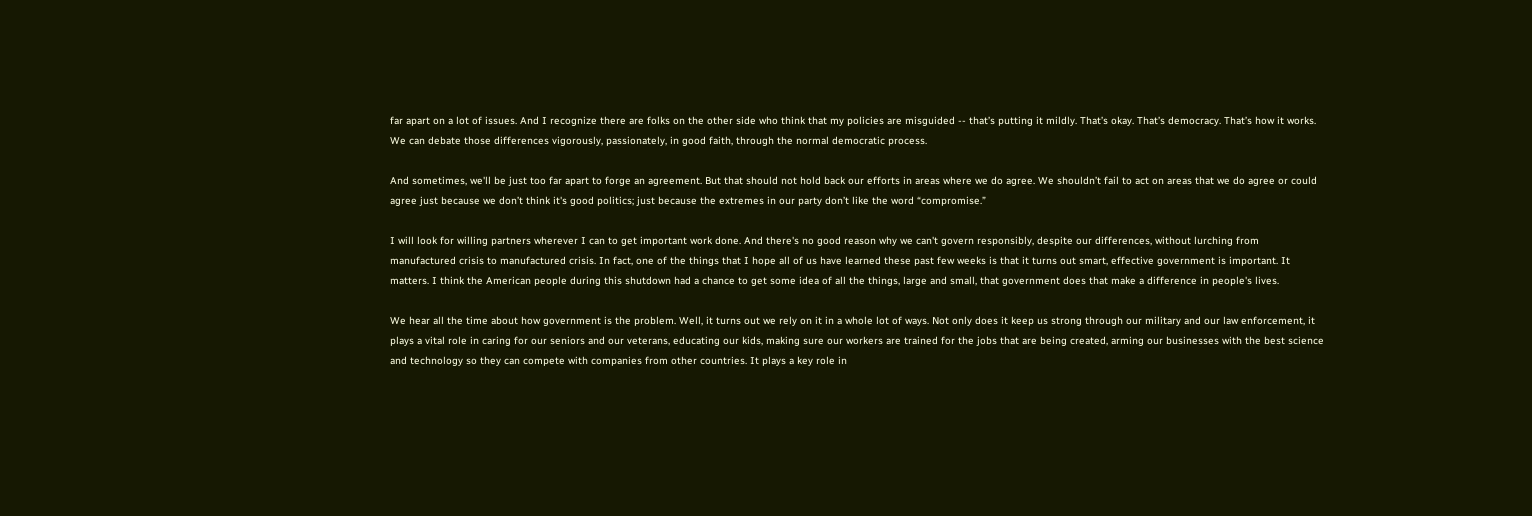far apart on a lot of issues. And I recognize there are folks on the other side who think that my policies are misguided -- that’s putting it mildly. That’s okay. That’s democracy. That’s how it works. We can debate those differences vigorously, passionately, in good faith, through the normal democratic process.

And sometimes, we'll be just too far apart to forge an agreement. But that should not hold back our efforts in areas where we do agree. We shouldn’t fail to act on areas that we do agree or could agree just because we don’t think it's good politics; just because the extremes in our party don’t like the word “compromise.”

I will look for willing partners wherever I can to get important work done. And there's no good reason why we can't govern responsibly, despite our differences, without lurching from manufactured crisis to manufactured crisis. In fact, one of the things that I hope all of us have learned these past few weeks is that it turns out smart, effective government is important. It matters. I think the American people during this shutdown had a chance to get some idea of all the things, large and small, that government does that make a difference in people's lives.

We hear all the time about how government is the problem. Well, it turns out we rely on it in a whole lot of ways. Not only does it keep us strong through our military and our law enforcement, it plays a vital role in caring for our seniors and our veterans, educating our kids, making sure our workers are trained for the jobs that are being created, arming our businesses with the best science and technology so they can compete with companies from other countries. It plays a key role in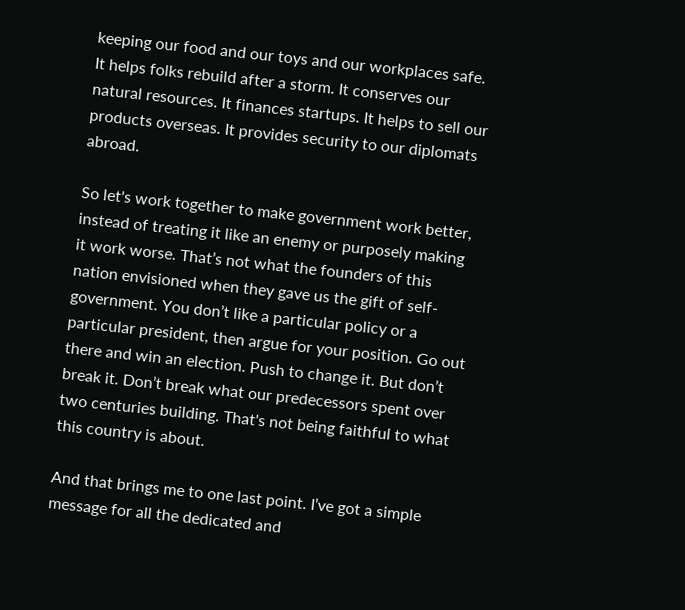keeping our food and our toys and our workplaces safe. It helps folks rebuild after a storm. It conserves our natural resources. It finances startups. It helps to sell our products overseas. It provides security to our diplomats abroad.

So let's work together to make government work better, instead of treating it like an enemy or purposely making it work worse. That’s not what the founders of this nation envisioned when they gave us the gift of self-government. You don’t like a particular policy or a particular president, then argue for your position. Go out there and win an election. Push to change it. But don’t break it. Don’t break what our predecessors spent over two centuries building. That's not being faithful to what this country is about.

And that brings me to one last point. I’ve got a simple message for all the dedicated and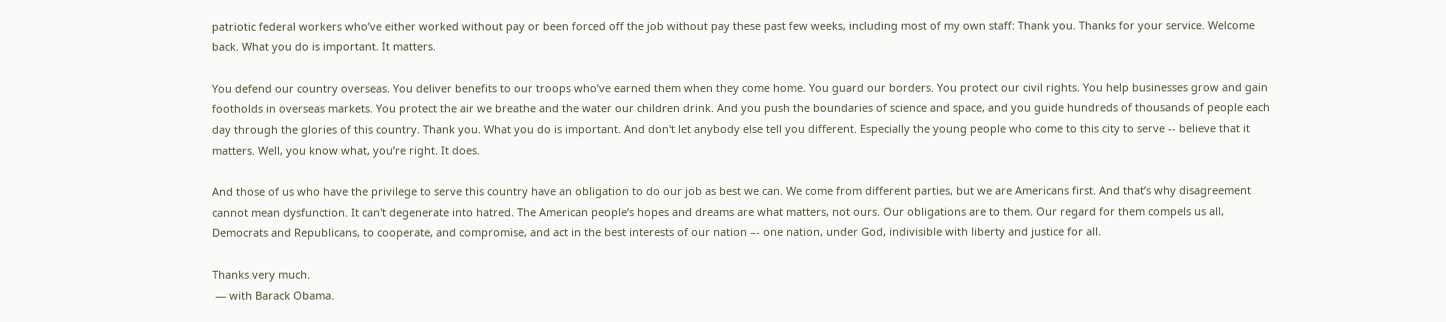patriotic federal workers who’ve either worked without pay or been forced off the job without pay these past few weeks, including most of my own staff: Thank you. Thanks for your service. Welcome back. What you do is important. It matters.

You defend our country overseas. You deliver benefits to our troops who’ve earned them when they come home. You guard our borders. You protect our civil rights. You help businesses grow and gain footholds in overseas markets. You protect the air we breathe and the water our children drink. And you push the boundaries of science and space, and you guide hundreds of thousands of people each day through the glories of this country. Thank you. What you do is important. And don't let anybody else tell you different. Especially the young people who come to this city to serve -- believe that it matters. Well, you know what, you’re right. It does.

And those of us who have the privilege to serve this country have an obligation to do our job as best we can. We come from different parties, but we are Americans first. And that’s why disagreement cannot mean dysfunction. It can't degenerate into hatred. The American people’s hopes and dreams are what matters, not ours. Our obligations are to them. Our regard for them compels us all, Democrats and Republicans, to cooperate, and compromise, and act in the best interests of our nation –- one nation, under God, indivisible with liberty and justice for all.

Thanks very much.
 — with Barack Obama.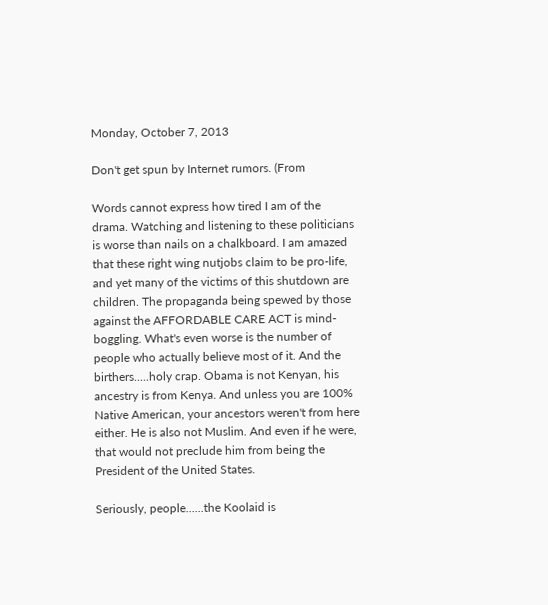Monday, October 7, 2013

Don't get spun by Internet rumors. (From

Words cannot express how tired I am of the drama. Watching and listening to these politicians is worse than nails on a chalkboard. I am amazed that these right wing nutjobs claim to be pro-life, and yet many of the victims of this shutdown are children. The propaganda being spewed by those against the AFFORDABLE CARE ACT is mind-boggling. What's even worse is the number of people who actually believe most of it. And the birthers.....holy crap. Obama is not Kenyan, his ancestry is from Kenya. And unless you are 100% Native American, your ancestors weren't from here either. He is also not Muslim. And even if he were, that would not preclude him from being the President of the United States.

Seriously, people......the Koolaid is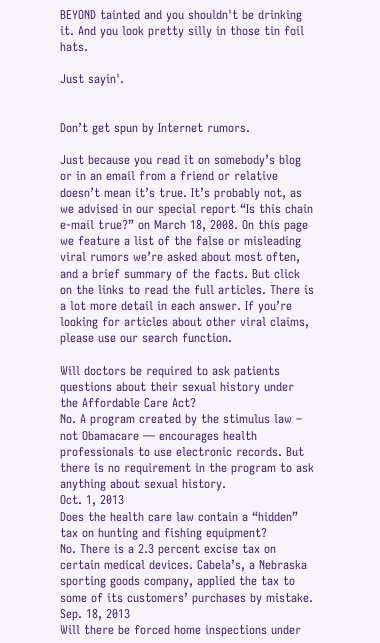BEYOND tainted and you shouldn't be drinking it. And you look pretty silly in those tin foil hats.

Just sayin'.


Don’t get spun by Internet rumors.

Just because you read it on somebody’s blog or in an email from a friend or relative doesn’t mean it’s true. It’s probably not, as we advised in our special report “Is this chain e-mail true?” on March 18, 2008. On this page we feature a list of the false or misleading viral rumors we’re asked about most often, and a brief summary of the facts. But click on the links to read the full articles. There is a lot more detail in each answer. If you’re looking for articles about other viral claims, please use our search function.

Will doctors be required to ask patients questions about their sexual history under the Affordable Care Act?
No. A program created by the stimulus law – not Obamacare — encourages health professionals to use electronic records. But there is no requirement in the program to ask anything about sexual history.
Oct. 1, 2013
Does the health care law contain a “hidden” tax on hunting and fishing equipment?
No. There is a 2.3 percent excise tax on certain medical devices. Cabela’s, a Nebraska sporting goods company, applied the tax to some of its customers’ purchases by mistake.
Sep. 18, 2013
Will there be forced home inspections under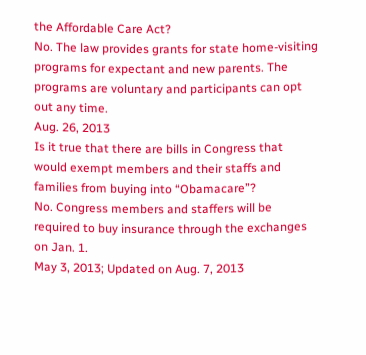the Affordable Care Act?
No. The law provides grants for state home-visiting programs for expectant and new parents. The programs are voluntary and participants can opt out any time.
Aug. 26, 2013
Is it true that there are bills in Congress that would exempt members and their staffs and families from buying into “Obamacare”?
No. Congress members and staffers will be required to buy insurance through the exchanges on Jan. 1.
May 3, 2013; Updated on Aug. 7, 2013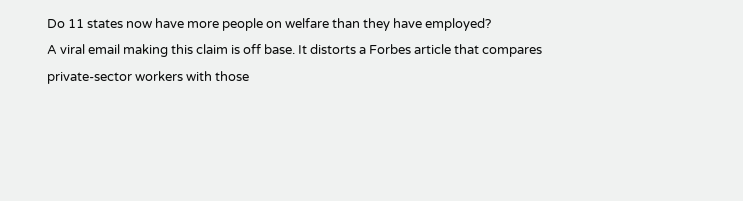Do 11 states now have more people on welfare than they have employed?
A viral email making this claim is off base. It distorts a Forbes article that compares private-sector workers with those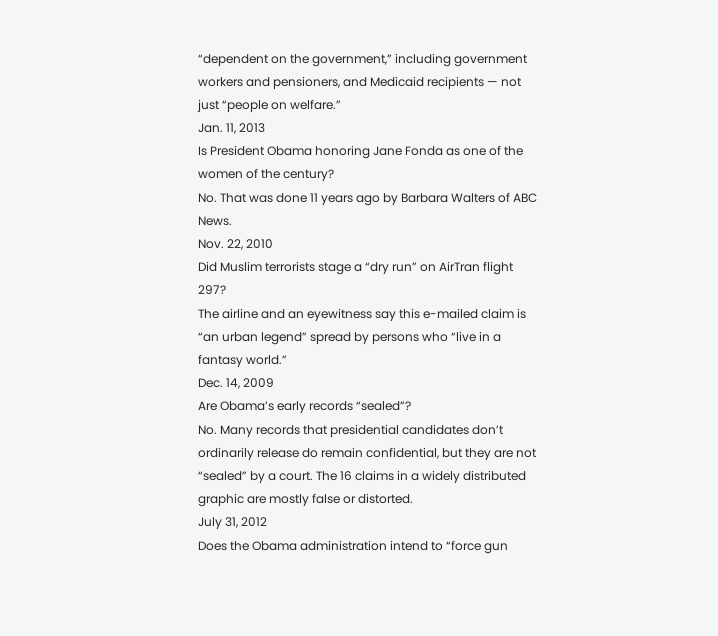“dependent on the government,” including government workers and pensioners, and Medicaid recipients — not just “people on welfare.”
Jan. 11, 2013
Is President Obama honoring Jane Fonda as one of the women of the century?
No. That was done 11 years ago by Barbara Walters of ABC News.
Nov. 22, 2010
Did Muslim terrorists stage a “dry run” on AirTran flight 297?
The airline and an eyewitness say this e-mailed claim is “an urban legend” spread by persons who “live in a fantasy world.”
Dec. 14, 2009
Are Obama’s early records “sealed”?
No. Many records that presidential candidates don’t ordinarily release do remain confidential, but they are not “sealed” by a court. The 16 claims in a widely distributed graphic are mostly false or distorted.
July 31, 2012
Does the Obama administration intend to “force gun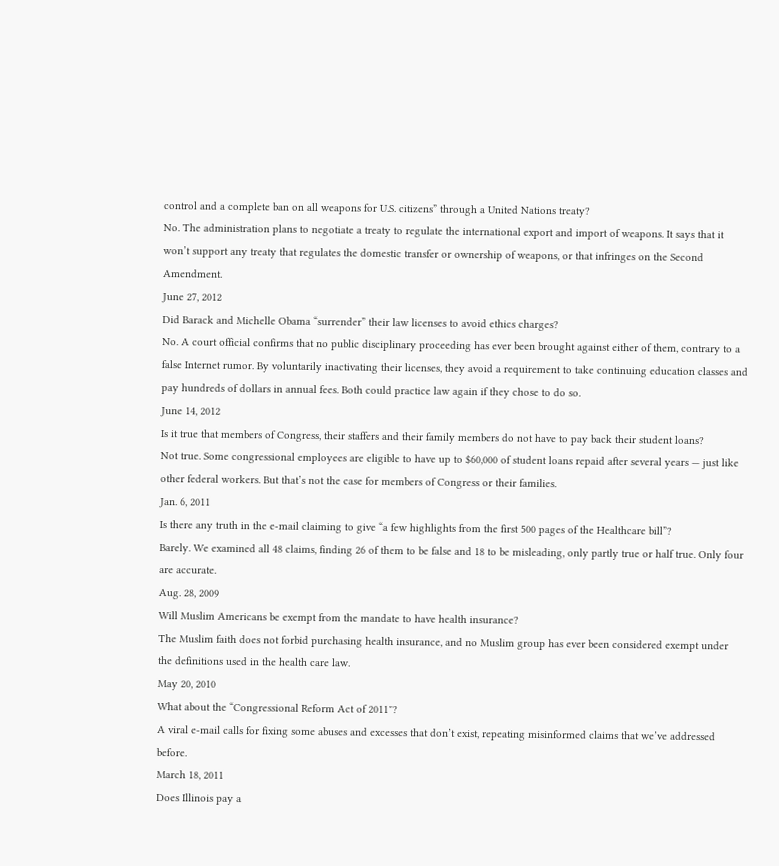control and a complete ban on all weapons for U.S. citizens” through a United Nations treaty?
No. The administration plans to negotiate a treaty to regulate the international export and import of weapons. It says that it won’t support any treaty that regulates the domestic transfer or ownership of weapons, or that infringes on the Second Amendment.
June 27, 2012
Did Barack and Michelle Obama “surrender” their law licenses to avoid ethics charges?
No. A court official confirms that no public disciplinary proceeding has ever been brought against either of them, contrary to a false Internet rumor. By voluntarily inactivating their licenses, they avoid a requirement to take continuing education classes and pay hundreds of dollars in annual fees. Both could practice law again if they chose to do so.
June 14, 2012
Is it true that members of Congress, their staffers and their family members do not have to pay back their student loans?
Not true. Some congressional employees are eligible to have up to $60,000 of student loans repaid after several years — just like other federal workers. But that’s not the case for members of Congress or their families.
Jan. 6, 2011
Is there any truth in the e-mail claiming to give “a few highlights from the first 500 pages of the Healthcare bill”?
Barely. We examined all 48 claims, finding 26 of them to be false and 18 to be misleading, only partly true or half true. Only four are accurate.
Aug. 28, 2009
Will Muslim Americans be exempt from the mandate to have health insurance?
The Muslim faith does not forbid purchasing health insurance, and no Muslim group has ever been considered exempt under the definitions used in the health care law.
May 20, 2010
What about the “Congressional Reform Act of 2011″?
A viral e-mail calls for fixing some abuses and excesses that don’t exist, repeating misinformed claims that we’ve addressed before.
March 18, 2011
Does Illinois pay a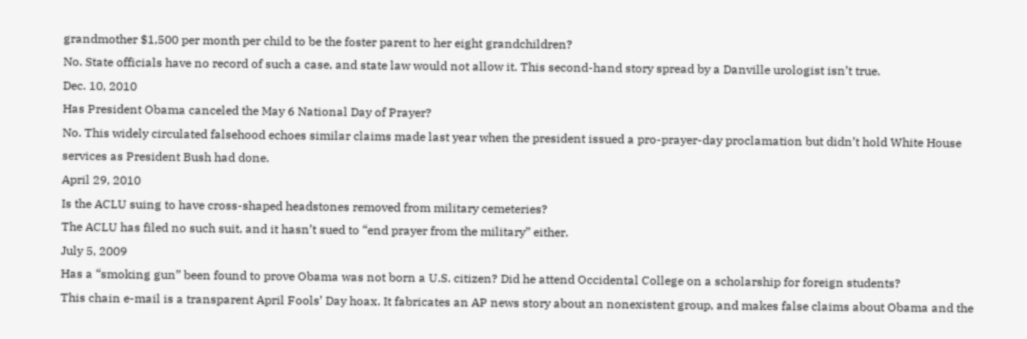grandmother $1,500 per month per child to be the foster parent to her eight grandchildren?
No. State officials have no record of such a case, and state law would not allow it. This second-hand story spread by a Danville urologist isn’t true.
Dec. 10, 2010
Has President Obama canceled the May 6 National Day of Prayer?
No. This widely circulated falsehood echoes similar claims made last year when the president issued a pro-prayer-day proclamation but didn’t hold White House services as President Bush had done.
April 29, 2010
Is the ACLU suing to have cross-shaped headstones removed from military cemeteries?
The ACLU has filed no such suit, and it hasn’t sued to “end prayer from the military” either.
July 5, 2009
Has a “smoking gun” been found to prove Obama was not born a U.S. citizen? Did he attend Occidental College on a scholarship for foreign students?
This chain e-mail is a transparent April Fools’ Day hoax. It fabricates an AP news story about an nonexistent group, and makes false claims about Obama and the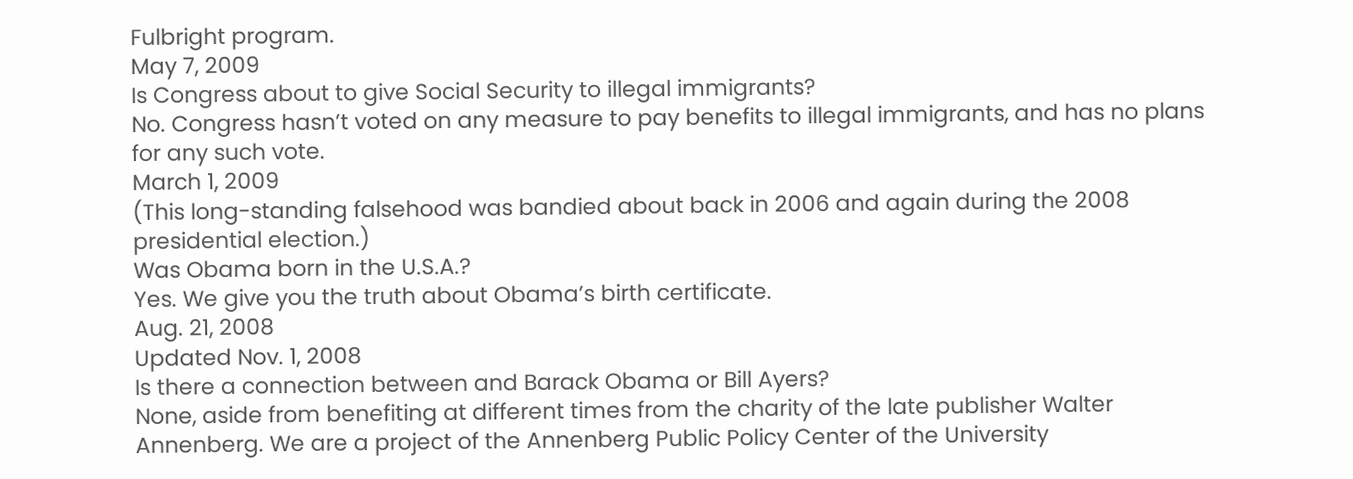Fulbright program.
May 7, 2009
Is Congress about to give Social Security to illegal immigrants?
No. Congress hasn’t voted on any measure to pay benefits to illegal immigrants, and has no plans for any such vote.
March 1, 2009
(This long-standing falsehood was bandied about back in 2006 and again during the 2008 presidential election.)
Was Obama born in the U.S.A.?
Yes. We give you the truth about Obama’s birth certificate.
Aug. 21, 2008
Updated Nov. 1, 2008
Is there a connection between and Barack Obama or Bill Ayers?
None, aside from benefiting at different times from the charity of the late publisher Walter Annenberg. We are a project of the Annenberg Public Policy Center of the University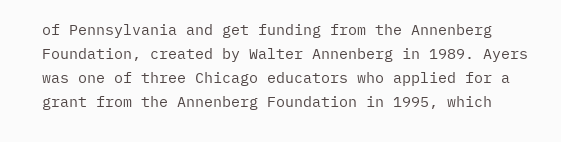of Pennsylvania and get funding from the Annenberg Foundation, created by Walter Annenberg in 1989. Ayers was one of three Chicago educators who applied for a grant from the Annenberg Foundation in 1995, which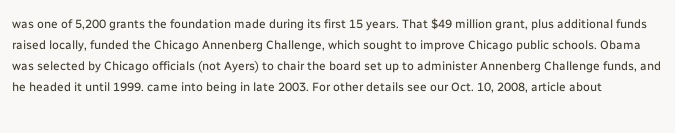was one of 5,200 grants the foundation made during its first 15 years. That $49 million grant, plus additional funds raised locally, funded the Chicago Annenberg Challenge, which sought to improve Chicago public schools. Obama was selected by Chicago officials (not Ayers) to chair the board set up to administer Annenberg Challenge funds, and he headed it until 1999. came into being in late 2003. For other details see our Oct. 10, 2008, article about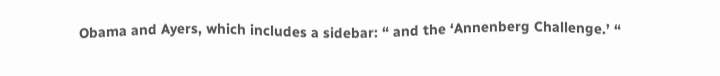Obama and Ayers, which includes a sidebar: “ and the ‘Annenberg Challenge.’ “